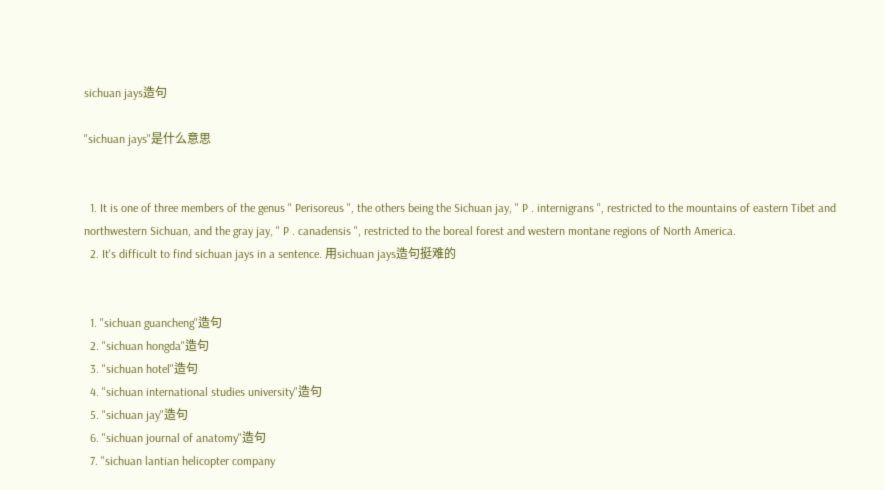sichuan jays造句

"sichuan jays"是什么意思


  1. It is one of three members of the genus " Perisoreus ", the others being the Sichuan jay, " P . internigrans ", restricted to the mountains of eastern Tibet and northwestern Sichuan, and the gray jay, " P . canadensis ", restricted to the boreal forest and western montane regions of North America.
  2. It's difficult to find sichuan jays in a sentence. 用sichuan jays造句挺难的


  1. "sichuan guancheng"造句
  2. "sichuan hongda"造句
  3. "sichuan hotel"造句
  4. "sichuan international studies university"造句
  5. "sichuan jay"造句
  6. "sichuan journal of anatomy"造句
  7. "sichuan lantian helicopter company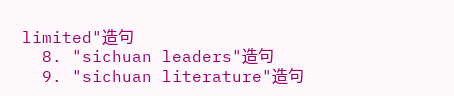limited"造句
  8. "sichuan leaders"造句
  9. "sichuan literature"造句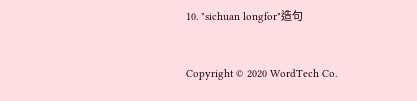10. "sichuan longfor"造句


Copyright © 2020 WordTech Co.